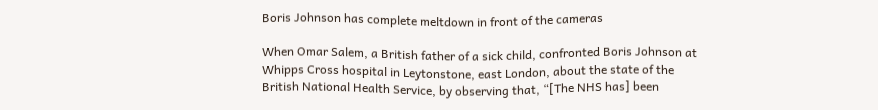Boris Johnson has complete meltdown in front of the cameras

When Omar Salem, a British father of a sick child, confronted Boris Johnson at Whipps Cross hospital in Leytonstone, east London, about the state of the British National Health Service, by observing that, “[The NHS has] been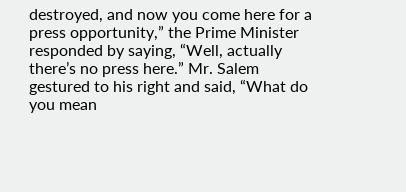destroyed, and now you come here for a press opportunity,” the Prime Minister responded by saying, “Well, actually there’s no press here.” Mr. Salem gestured to his right and said, “What do you mean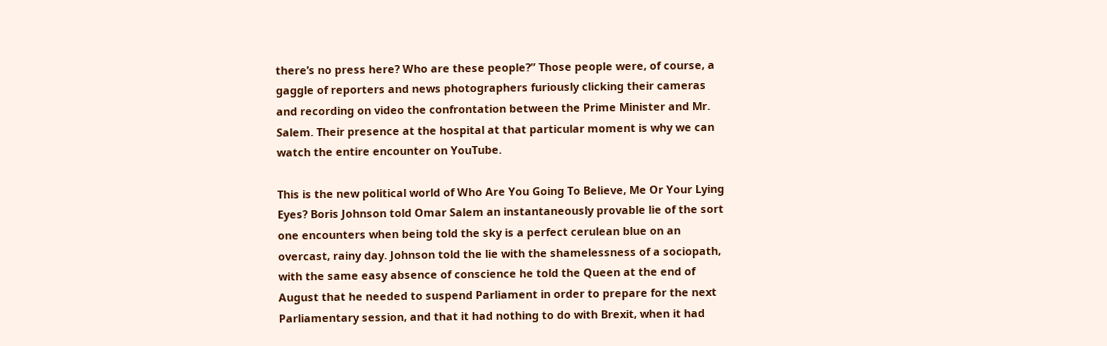there’s no press here? Who are these people?” Those people were, of course, a gaggle of reporters and news photographers furiously clicking their cameras and recording on video the confrontation between the Prime Minister and Mr. Salem. Their presence at the hospital at that particular moment is why we can watch the entire encounter on YouTube.

This is the new political world of Who Are You Going To Believe, Me Or Your Lying Eyes? Boris Johnson told Omar Salem an instantaneously provable lie of the sort one encounters when being told the sky is a perfect cerulean blue on an overcast, rainy day. Johnson told the lie with the shamelessness of a sociopath, with the same easy absence of conscience he told the Queen at the end of August that he needed to suspend Parliament in order to prepare for the next Parliamentary session, and that it had nothing to do with Brexit, when it had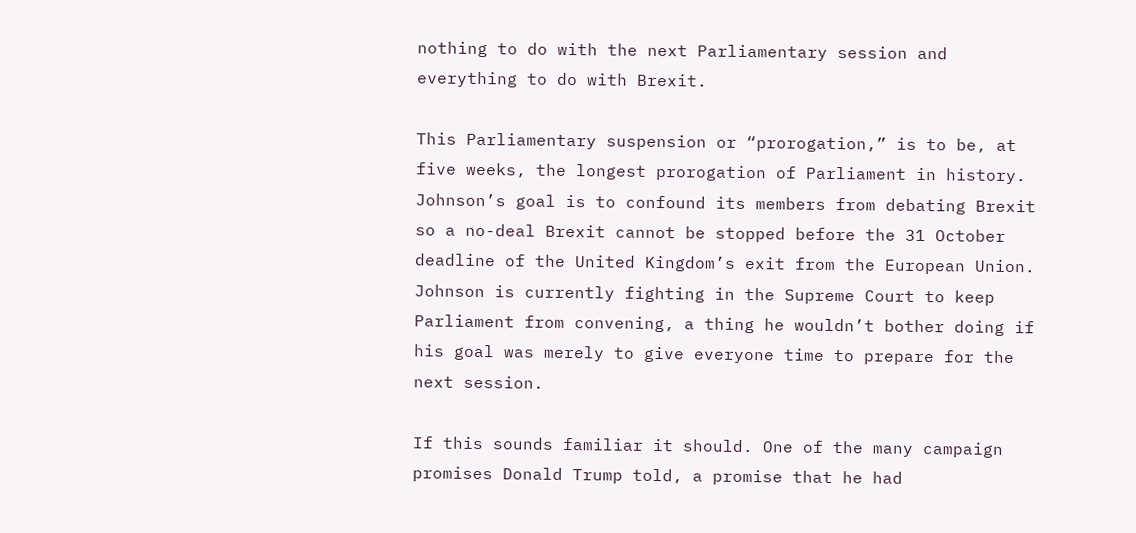nothing to do with the next Parliamentary session and everything to do with Brexit.

This Parliamentary suspension or “prorogation,” is to be, at five weeks, the longest prorogation of Parliament in history. Johnson’s goal is to confound its members from debating Brexit so a no-deal Brexit cannot be stopped before the 31 October deadline of the United Kingdom’s exit from the European Union. Johnson is currently fighting in the Supreme Court to keep Parliament from convening, a thing he wouldn’t bother doing if his goal was merely to give everyone time to prepare for the next session.

If this sounds familiar it should. One of the many campaign promises Donald Trump told, a promise that he had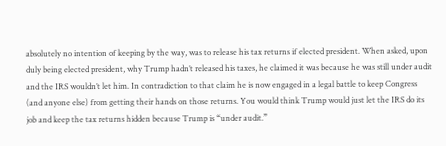absolutely no intention of keeping by the way, was to release his tax returns if elected president. When asked, upon duly being elected president, why Trump hadn’t released his taxes, he claimed it was because he was still under audit and the IRS wouldn’t let him. In contradiction to that claim he is now engaged in a legal battle to keep Congress (and anyone else) from getting their hands on those returns. You would think Trump would just let the IRS do its job and keep the tax returns hidden because Trump is “under audit.”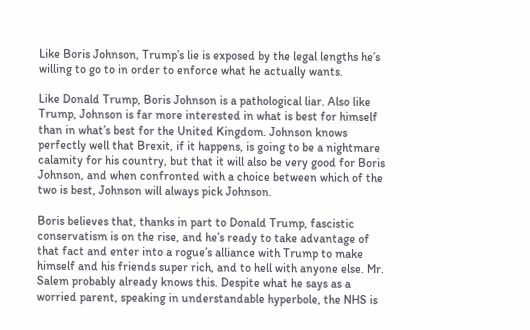Like Boris Johnson, Trump’s lie is exposed by the legal lengths he’s willing to go to in order to enforce what he actually wants.

Like Donald Trump, Boris Johnson is a pathological liar. Also like Trump, Johnson is far more interested in what is best for himself than in what’s best for the United Kingdom. Johnson knows perfectly well that Brexit, if it happens, is going to be a nightmare calamity for his country, but that it will also be very good for Boris Johnson, and when confronted with a choice between which of the two is best, Johnson will always pick Johnson.

Boris believes that, thanks in part to Donald Trump, fascistic conservatism is on the rise, and he’s ready to take advantage of that fact and enter into a rogue’s alliance with Trump to make himself and his friends super rich, and to hell with anyone else. Mr. Salem probably already knows this. Despite what he says as a worried parent, speaking in understandable hyperbole, the NHS is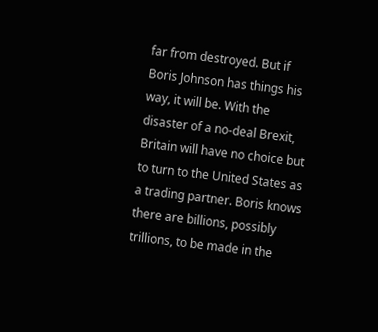far from destroyed. But if Boris Johnson has things his way, it will be. With the disaster of a no-deal Brexit, Britain will have no choice but to turn to the United States as a trading partner. Boris knows there are billions, possibly trillions, to be made in the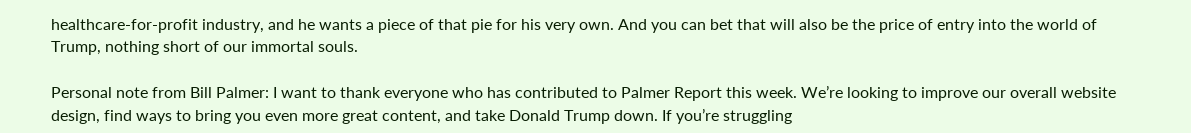healthcare-for-profit industry, and he wants a piece of that pie for his very own. And you can bet that will also be the price of entry into the world of Trump, nothing short of our immortal souls.

Personal note from Bill Palmer: I want to thank everyone who has contributed to Palmer Report this week. We’re looking to improve our overall website design, find ways to bring you even more great content, and take Donald Trump down. If you’re struggling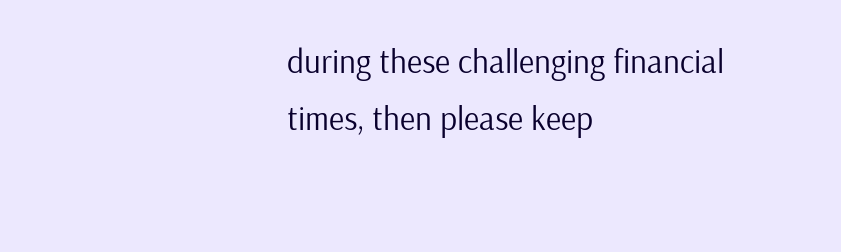during these challenging financial times, then please keep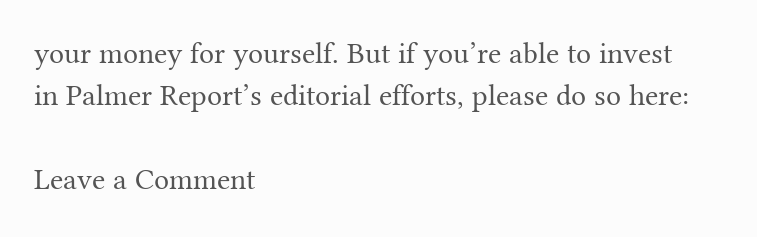your money for yourself. But if you’re able to invest in Palmer Report’s editorial efforts, please do so here:

Leave a Comment